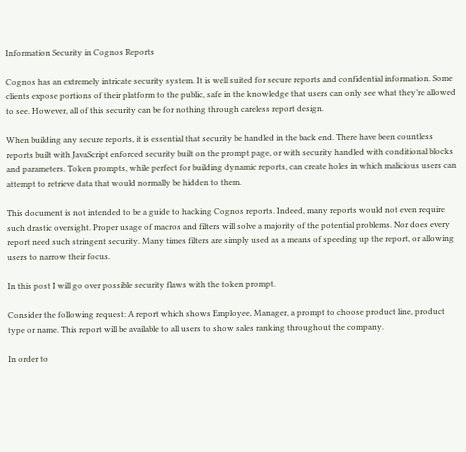Information Security in Cognos Reports

Cognos has an extremely intricate security system. It is well suited for secure reports and confidential information. Some clients expose portions of their platform to the public, safe in the knowledge that users can only see what they’re allowed to see. However, all of this security can be for nothing through careless report design.

When building any secure reports, it is essential that security be handled in the back end. There have been countless reports built with JavaScript enforced security built on the prompt page, or with security handled with conditional blocks and parameters. Token prompts, while perfect for building dynamic reports, can create holes in which malicious users can attempt to retrieve data that would normally be hidden to them.

This document is not intended to be a guide to hacking Cognos reports. Indeed, many reports would not even require such drastic oversight. Proper usage of macros and filters will solve a majority of the potential problems. Nor does every report need such stringent security. Many times filters are simply used as a means of speeding up the report, or allowing users to narrow their focus.

In this post I will go over possible security flaws with the token prompt.

Consider the following request: A report which shows Employee, Manager, a prompt to choose product line, product type or name. This report will be available to all users to show sales ranking throughout the company.

In order to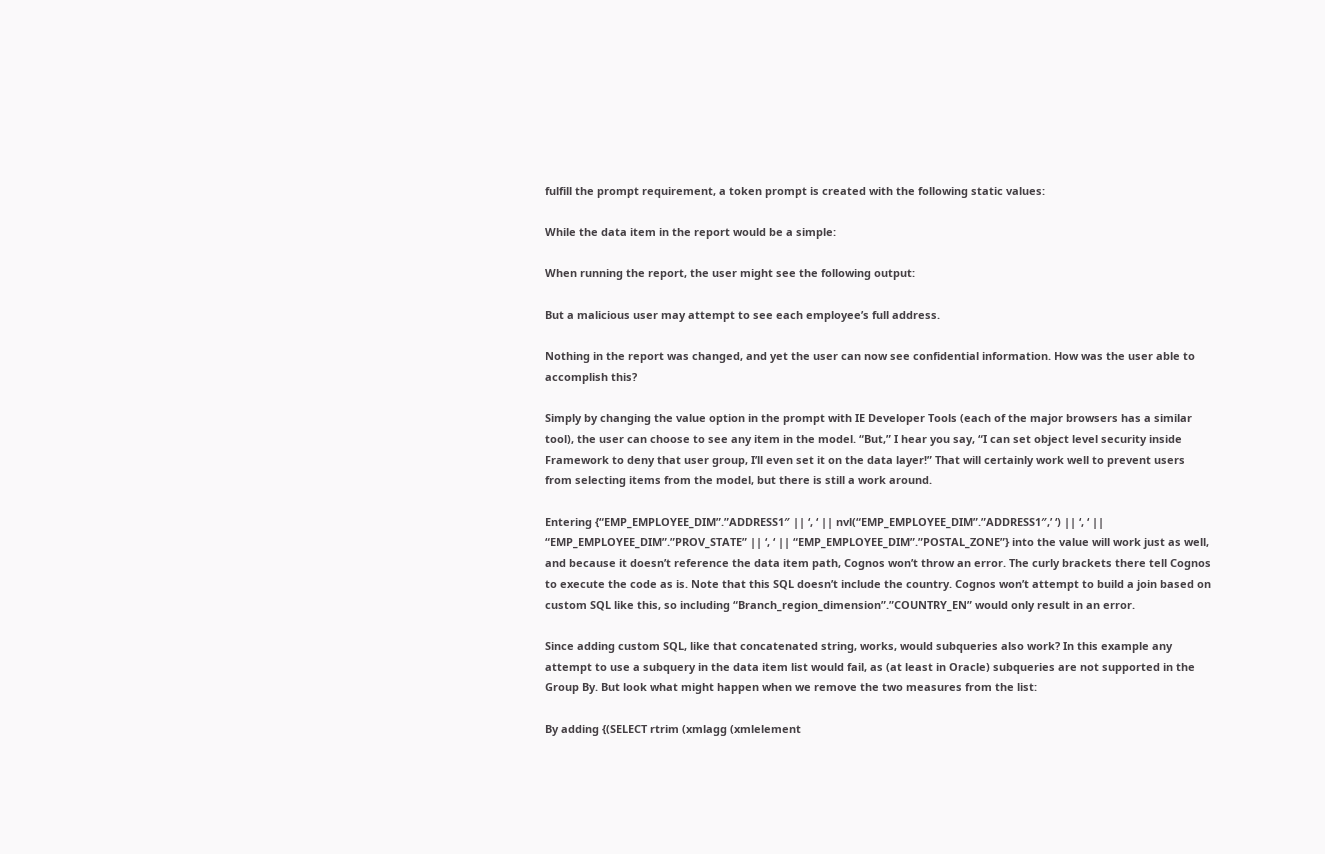fulfill the prompt requirement, a token prompt is created with the following static values:

While the data item in the report would be a simple:

When running the report, the user might see the following output:

But a malicious user may attempt to see each employee’s full address.

Nothing in the report was changed, and yet the user can now see confidential information. How was the user able to accomplish this?

Simply by changing the value option in the prompt with IE Developer Tools (each of the major browsers has a similar tool), the user can choose to see any item in the model. “But,” I hear you say, “I can set object level security inside Framework to deny that user group, I’ll even set it on the data layer!” That will certainly work well to prevent users from selecting items from the model, but there is still a work around.

Entering {“EMP_EMPLOYEE_DIM”.”ADDRESS1″ || ‘, ‘ || nvl(“EMP_EMPLOYEE_DIM”.”ADDRESS1″,’ ‘) || ‘, ‘ || “EMP_EMPLOYEE_DIM”.”PROV_STATE” || ‘, ‘ || “EMP_EMPLOYEE_DIM”.”POSTAL_ZONE”} into the value will work just as well, and because it doesn’t reference the data item path, Cognos won’t throw an error. The curly brackets there tell Cognos to execute the code as is. Note that this SQL doesn’t include the country. Cognos won’t attempt to build a join based on custom SQL like this, so including “Branch_region_dimension”.”COUNTRY_EN” would only result in an error.

Since adding custom SQL, like that concatenated string, works, would subqueries also work? In this example any attempt to use a subquery in the data item list would fail, as (at least in Oracle) subqueries are not supported in the Group By. But look what might happen when we remove the two measures from the list:

By adding {(SELECT rtrim (xmlagg (xmlelement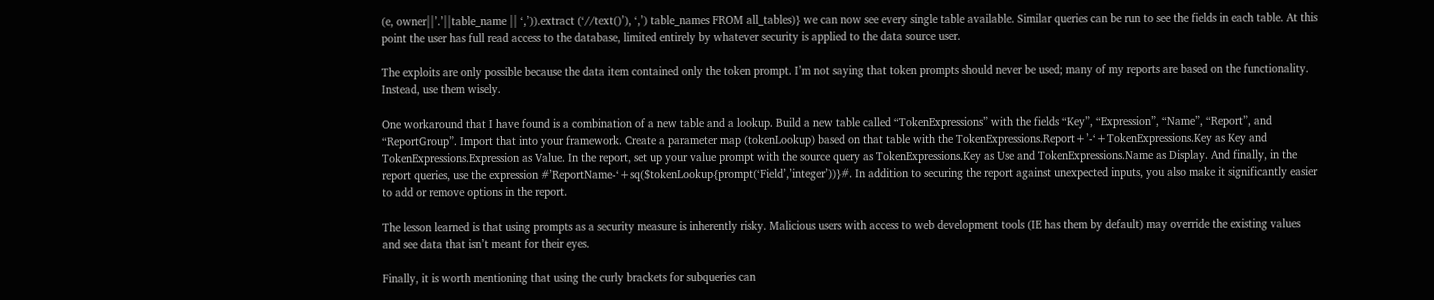(e, owner||’.’||table_name || ‘,’)).extract (‘//text()’), ‘,’) table_names FROM all_tables)} we can now see every single table available. Similar queries can be run to see the fields in each table. At this point the user has full read access to the database, limited entirely by whatever security is applied to the data source user.

The exploits are only possible because the data item contained only the token prompt. I’m not saying that token prompts should never be used; many of my reports are based on the functionality. Instead, use them wisely.

One workaround that I have found is a combination of a new table and a lookup. Build a new table called “TokenExpressions” with the fields “Key”, “Expression”, “Name”, “Report”, and “ReportGroup”. Import that into your framework. Create a parameter map (tokenLookup) based on that table with the TokenExpressions.Report+’-‘+TokenExpressions.Key as Key and TokenExpressions.Expression as Value. In the report, set up your value prompt with the source query as TokenExpressions.Key as Use and TokenExpressions.Name as Display. And finally, in the report queries, use the expression #’ReportName-‘+sq($tokenLookup{prompt(‘Field’,’integer’))}#. In addition to securing the report against unexpected inputs, you also make it significantly easier to add or remove options in the report.

The lesson learned is that using prompts as a security measure is inherently risky. Malicious users with access to web development tools (IE has them by default) may override the existing values and see data that isn’t meant for their eyes.

Finally, it is worth mentioning that using the curly brackets for subqueries can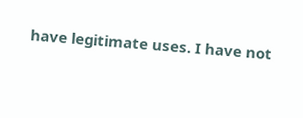have legitimate uses. I have not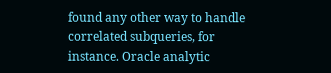found any other way to handle correlated subqueries, for instance. Oracle analytic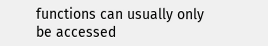functions can usually only be accessed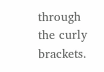through the curly brackets.